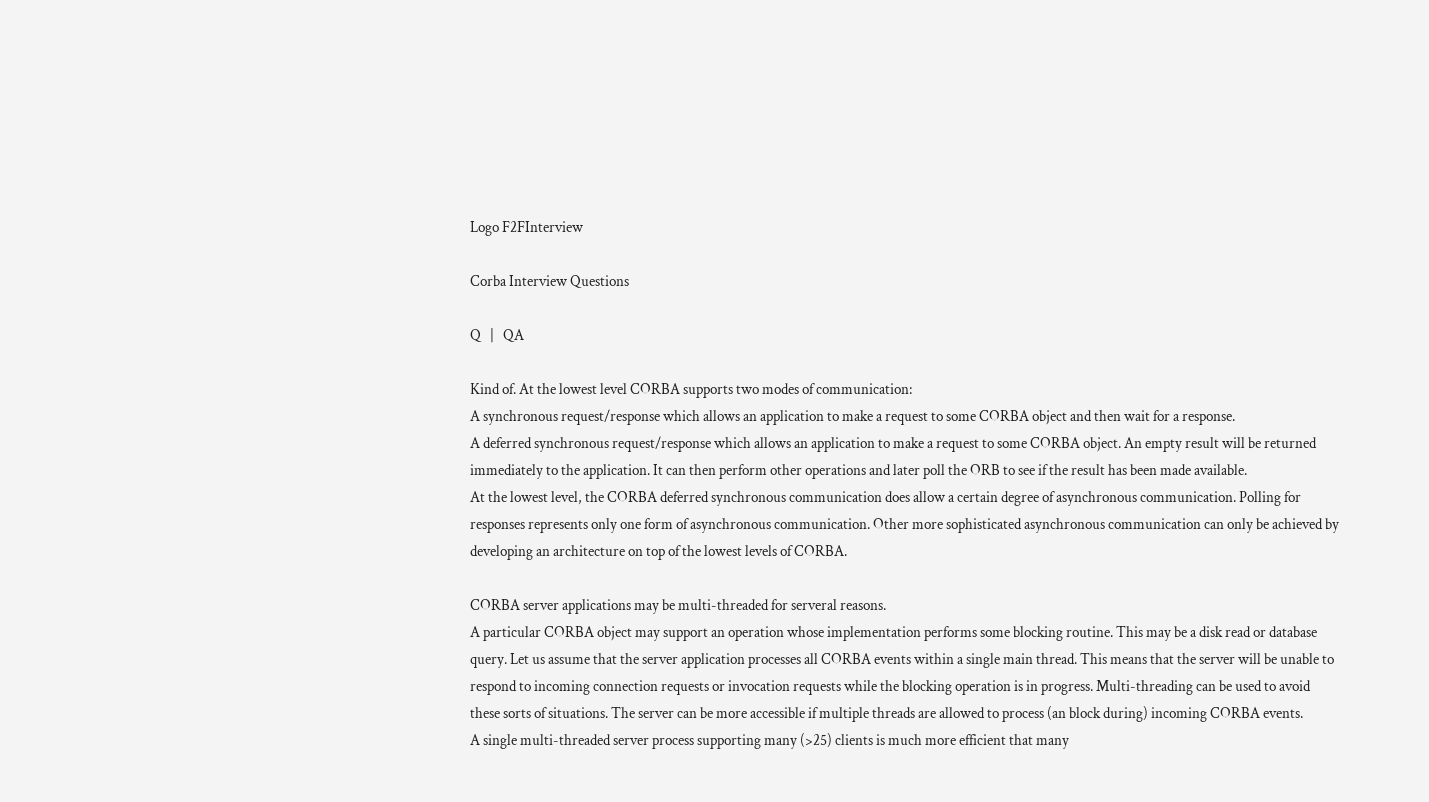Logo F2FInterview

Corba Interview Questions

Q   |   QA

Kind of. At the lowest level CORBA supports two modes of communication:
A synchronous request/response which allows an application to make a request to some CORBA object and then wait for a response.
A deferred synchronous request/response which allows an application to make a request to some CORBA object. An empty result will be returned immediately to the application. It can then perform other operations and later poll the ORB to see if the result has been made available.
At the lowest level, the CORBA deferred synchronous communication does allow a certain degree of asynchronous communication. Polling for responses represents only one form of asynchronous communication. Other more sophisticated asynchronous communication can only be achieved by developing an architecture on top of the lowest levels of CORBA.

CORBA server applications may be multi-threaded for serveral reasons.
A particular CORBA object may support an operation whose implementation performs some blocking routine. This may be a disk read or database query. Let us assume that the server application processes all CORBA events within a single main thread. This means that the server will be unable to respond to incoming connection requests or invocation requests while the blocking operation is in progress. Multi-threading can be used to avoid these sorts of situations. The server can be more accessible if multiple threads are allowed to process (an block during) incoming CORBA events.
A single multi-threaded server process supporting many (>25) clients is much more efficient that many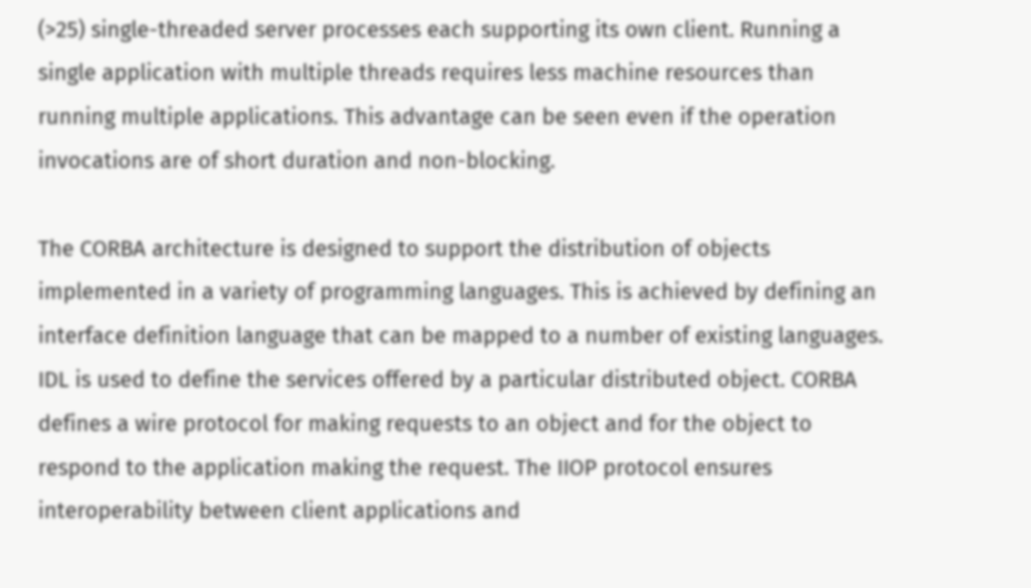(>25) single-threaded server processes each supporting its own client. Running a single application with multiple threads requires less machine resources than running multiple applications. This advantage can be seen even if the operation invocations are of short duration and non-blocking.

The CORBA architecture is designed to support the distribution of objects implemented in a variety of programming languages. This is achieved by defining an interface definition language that can be mapped to a number of existing languages. IDL is used to define the services offered by a particular distributed object. CORBA defines a wire protocol for making requests to an object and for the object to respond to the application making the request. The IIOP protocol ensures interoperability between client applications and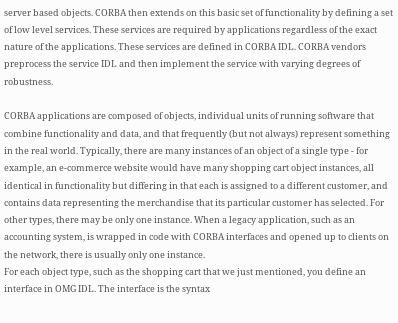server based objects. CORBA then extends on this basic set of functionality by defining a set of low level services. These services are required by applications regardless of the exact nature of the applications. These services are defined in CORBA IDL. CORBA vendors preprocess the service IDL and then implement the service with varying degrees of robustness.

CORBA applications are composed of objects, individual units of running software that combine functionality and data, and that frequently (but not always) represent something in the real world. Typically, there are many instances of an object of a single type - for example, an e-commerce website would have many shopping cart object instances, all identical in functionality but differing in that each is assigned to a different customer, and contains data representing the merchandise that its particular customer has selected. For other types, there may be only one instance. When a legacy application, such as an accounting system, is wrapped in code with CORBA interfaces and opened up to clients on the network, there is usually only one instance.
For each object type, such as the shopping cart that we just mentioned, you define an interface in OMG IDL. The interface is the syntax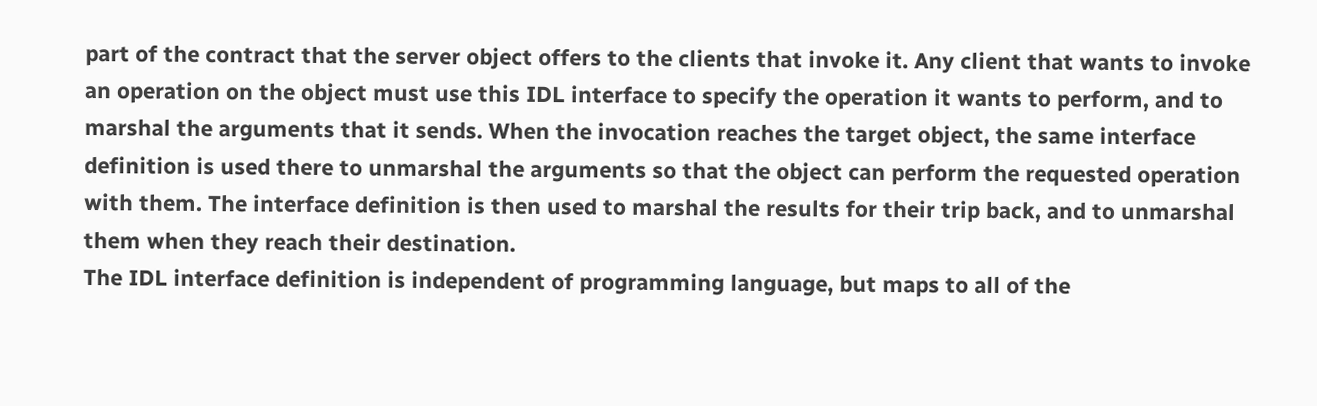part of the contract that the server object offers to the clients that invoke it. Any client that wants to invoke an operation on the object must use this IDL interface to specify the operation it wants to perform, and to marshal the arguments that it sends. When the invocation reaches the target object, the same interface definition is used there to unmarshal the arguments so that the object can perform the requested operation with them. The interface definition is then used to marshal the results for their trip back, and to unmarshal them when they reach their destination.
The IDL interface definition is independent of programming language, but maps to all of the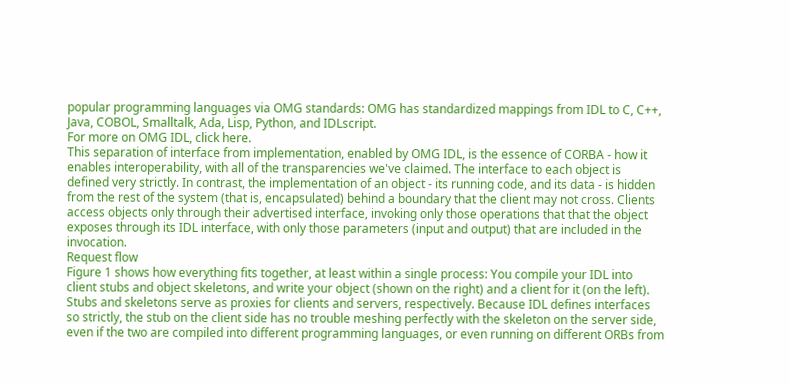popular programming languages via OMG standards: OMG has standardized mappings from IDL to C, C++, Java, COBOL, Smalltalk, Ada, Lisp, Python, and IDLscript.
For more on OMG IDL, click here.
This separation of interface from implementation, enabled by OMG IDL, is the essence of CORBA - how it enables interoperability, with all of the transparencies we've claimed. The interface to each object is defined very strictly. In contrast, the implementation of an object - its running code, and its data - is hidden from the rest of the system (that is, encapsulated) behind a boundary that the client may not cross. Clients access objects only through their advertised interface, invoking only those operations that that the object exposes through its IDL interface, with only those parameters (input and output) that are included in the invocation.
Request flow
Figure 1 shows how everything fits together, at least within a single process: You compile your IDL into client stubs and object skeletons, and write your object (shown on the right) and a client for it (on the left). Stubs and skeletons serve as proxies for clients and servers, respectively. Because IDL defines interfaces so strictly, the stub on the client side has no trouble meshing perfectly with the skeleton on the server side, even if the two are compiled into different programming languages, or even running on different ORBs from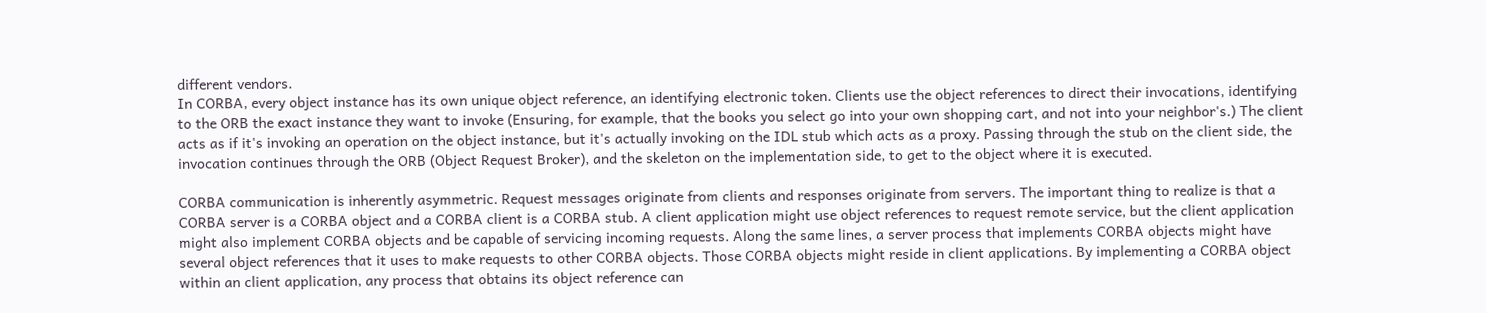different vendors.
In CORBA, every object instance has its own unique object reference, an identifying electronic token. Clients use the object references to direct their invocations, identifying to the ORB the exact instance they want to invoke (Ensuring, for example, that the books you select go into your own shopping cart, and not into your neighbor's.) The client acts as if it's invoking an operation on the object instance, but it's actually invoking on the IDL stub which acts as a proxy. Passing through the stub on the client side, the invocation continues through the ORB (Object Request Broker), and the skeleton on the implementation side, to get to the object where it is executed.

CORBA communication is inherently asymmetric. Request messages originate from clients and responses originate from servers. The important thing to realize is that a CORBA server is a CORBA object and a CORBA client is a CORBA stub. A client application might use object references to request remote service, but the client application might also implement CORBA objects and be capable of servicing incoming requests. Along the same lines, a server process that implements CORBA objects might have several object references that it uses to make requests to other CORBA objects. Those CORBA objects might reside in client applications. By implementing a CORBA object within an client application, any process that obtains its object reference can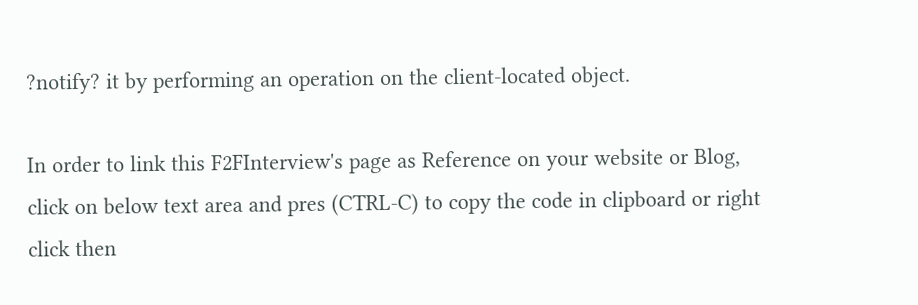?notify? it by performing an operation on the client-located object.

In order to link this F2FInterview's page as Reference on your website or Blog, click on below text area and pres (CTRL-C) to copy the code in clipboard or right click then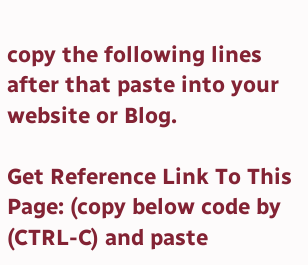copy the following lines after that paste into your website or Blog.

Get Reference Link To This Page: (copy below code by (CTRL-C) and paste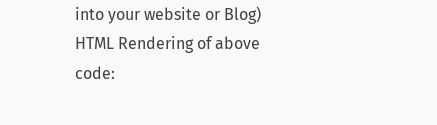into your website or Blog)
HTML Rendering of above code: